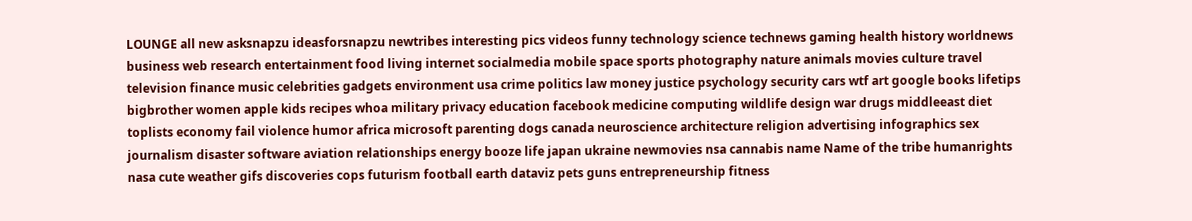LOUNGE all new asksnapzu ideasforsnapzu newtribes interesting pics videos funny technology science technews gaming health history worldnews business web research entertainment food living internet socialmedia mobile space sports photography nature animals movies culture travel television finance music celebrities gadgets environment usa crime politics law money justice psychology security cars wtf art google books lifetips bigbrother women apple kids recipes whoa military privacy education facebook medicine computing wildlife design war drugs middleeast diet toplists economy fail violence humor africa microsoft parenting dogs canada neuroscience architecture religion advertising infographics sex journalism disaster software aviation relationships energy booze life japan ukraine newmovies nsa cannabis name Name of the tribe humanrights nasa cute weather gifs discoveries cops futurism football earth dataviz pets guns entrepreneurship fitness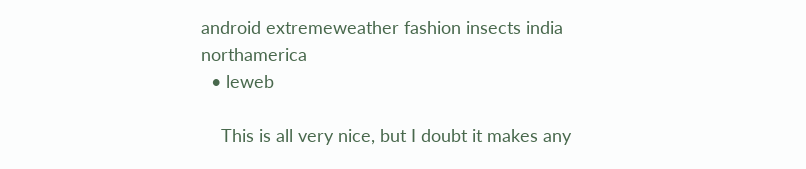android extremeweather fashion insects india northamerica
  • leweb

    This is all very nice, but I doubt it makes any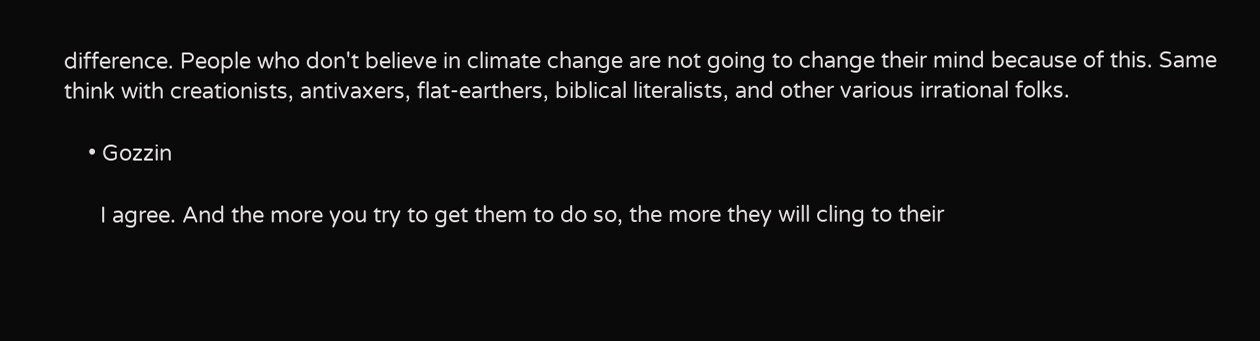difference. People who don't believe in climate change are not going to change their mind because of this. Same think with creationists, antivaxers, flat-earthers, biblical literalists, and other various irrational folks.

    • Gozzin

      I agree. And the more you try to get them to do so, the more they will cling to their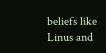beliefs like Linus and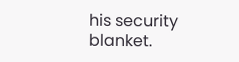his security blanket.